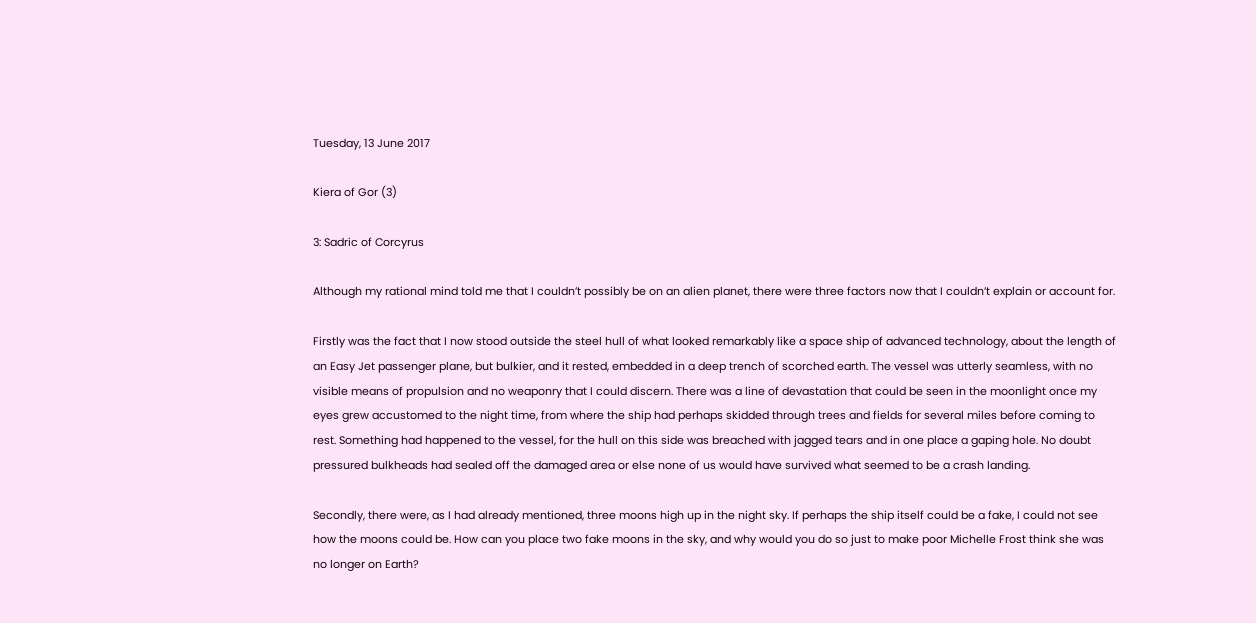Tuesday, 13 June 2017

Kiera of Gor (3)

3: Sadric of Corcyrus

Although my rational mind told me that I couldn’t possibly be on an alien planet, there were three factors now that I couldn’t explain or account for.

Firstly was the fact that I now stood outside the steel hull of what looked remarkably like a space ship of advanced technology, about the length of an Easy Jet passenger plane, but bulkier, and it rested, embedded in a deep trench of scorched earth. The vessel was utterly seamless, with no visible means of propulsion and no weaponry that I could discern. There was a line of devastation that could be seen in the moonlight once my eyes grew accustomed to the night time, from where the ship had perhaps skidded through trees and fields for several miles before coming to rest. Something had happened to the vessel, for the hull on this side was breached with jagged tears and in one place a gaping hole. No doubt pressured bulkheads had sealed off the damaged area or else none of us would have survived what seemed to be a crash landing.

Secondly, there were, as I had already mentioned, three moons high up in the night sky. If perhaps the ship itself could be a fake, I could not see how the moons could be. How can you place two fake moons in the sky, and why would you do so just to make poor Michelle Frost think she was no longer on Earth?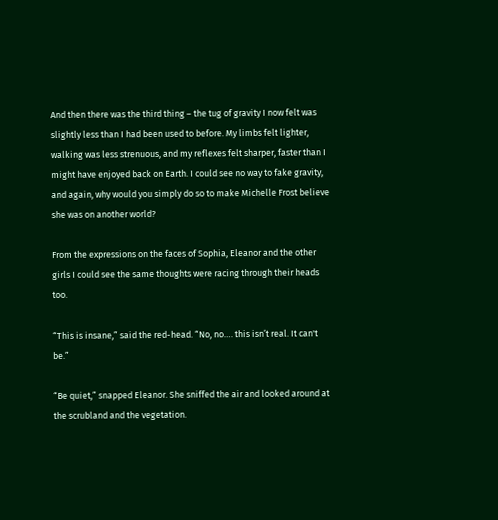And then there was the third thing – the tug of gravity I now felt was slightly less than I had been used to before. My limbs felt lighter, walking was less strenuous, and my reflexes felt sharper, faster than I might have enjoyed back on Earth. I could see no way to fake gravity, and again, why would you simply do so to make Michelle Frost believe she was on another world?

From the expressions on the faces of Sophia, Eleanor and the other girls I could see the same thoughts were racing through their heads too.

“This is insane,” said the red-head. “No, no…. this isn’t real. It can't be.”

“Be quiet,” snapped Eleanor. She sniffed the air and looked around at the scrubland and the vegetation.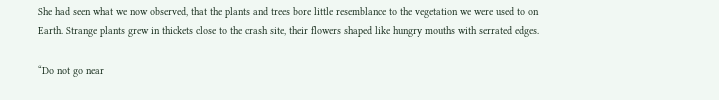She had seen what we now observed, that the plants and trees bore little resemblance to the vegetation we were used to on Earth. Strange plants grew in thickets close to the crash site, their flowers shaped like hungry mouths with serrated edges.

“Do not go near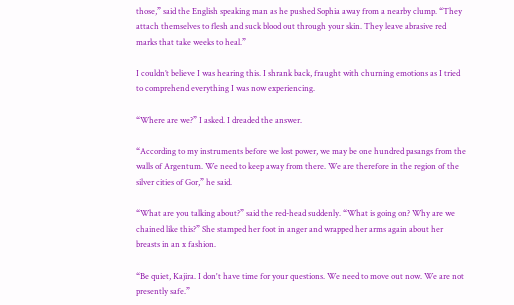those,” said the English speaking man as he pushed Sophia away from a nearby clump. “They attach themselves to flesh and suck blood out through your skin. They leave abrasive red marks that take weeks to heal.”

I couldn’t believe I was hearing this. I shrank back, fraught with churning emotions as I tried to comprehend everything I was now experiencing.

“Where are we?” I asked. I dreaded the answer.

“According to my instruments before we lost power, we may be one hundred pasangs from the walls of Argentum. We need to keep away from there. We are therefore in the region of the silver cities of Gor,” he said.

“What are you talking about?” said the red-head suddenly. “What is going on? Why are we chained like this?” She stamped her foot in anger and wrapped her arms again about her breasts in an x fashion.

“Be quiet, Kajira. I don't have time for your questions. We need to move out now. We are not presently safe.”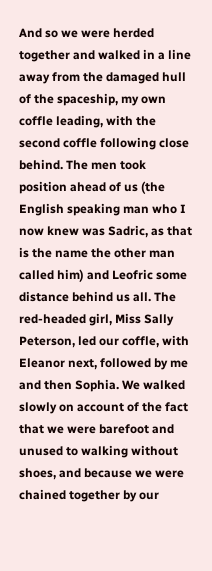And so we were herded together and walked in a line away from the damaged hull of the spaceship, my own coffle leading, with the second coffle following close behind. The men took position ahead of us (the English speaking man who I now knew was Sadric, as that is the name the other man called him) and Leofric some distance behind us all. The red-headed girl, Miss Sally Peterson, led our coffle, with Eleanor next, followed by me and then Sophia. We walked slowly on account of the fact that we were barefoot and unused to walking without shoes, and because we were chained together by our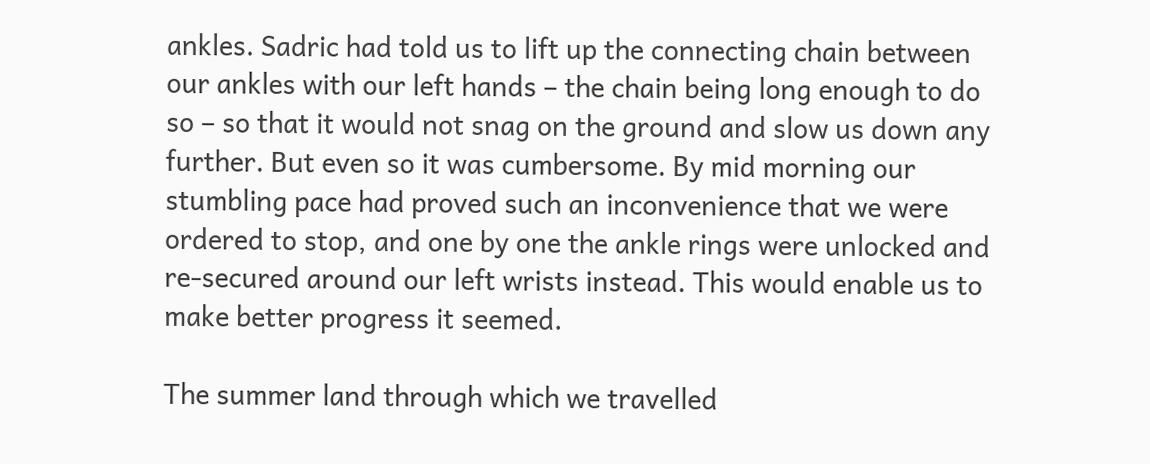ankles. Sadric had told us to lift up the connecting chain between our ankles with our left hands – the chain being long enough to do so – so that it would not snag on the ground and slow us down any further. But even so it was cumbersome. By mid morning our stumbling pace had proved such an inconvenience that we were ordered to stop, and one by one the ankle rings were unlocked and re-secured around our left wrists instead. This would enable us to make better progress it seemed.

The summer land through which we travelled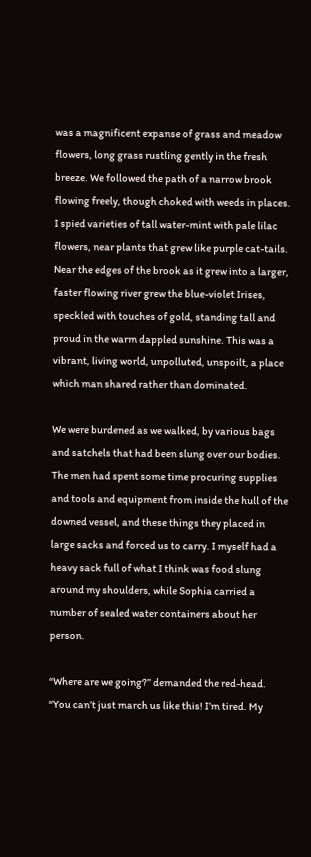was a magnificent expanse of grass and meadow flowers, long grass rustling gently in the fresh breeze. We followed the path of a narrow brook flowing freely, though choked with weeds in places. I spied varieties of tall water-mint with pale lilac flowers, near plants that grew like purple cat-tails. Near the edges of the brook as it grew into a larger, faster flowing river grew the blue-violet Irises, speckled with touches of gold, standing tall and proud in the warm dappled sunshine. This was a vibrant, living world, unpolluted, unspoilt, a place which man shared rather than dominated.

We were burdened as we walked, by various bags and satchels that had been slung over our bodies. The men had spent some time procuring supplies and tools and equipment from inside the hull of the downed vessel, and these things they placed in large sacks and forced us to carry. I myself had a heavy sack full of what I think was food slung around my shoulders, while Sophia carried a number of sealed water containers about her person.

“Where are we going?” demanded the red-head. “You can’t just march us like this! I’m tired. My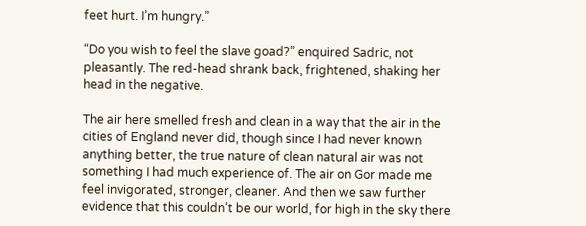feet hurt. I’m hungry.”

“Do you wish to feel the slave goad?” enquired Sadric, not pleasantly. The red-head shrank back, frightened, shaking her head in the negative.

The air here smelled fresh and clean in a way that the air in the cities of England never did, though since I had never known anything better, the true nature of clean natural air was not something I had much experience of. The air on Gor made me feel invigorated, stronger, cleaner. And then we saw further evidence that this couldn’t be our world, for high in the sky there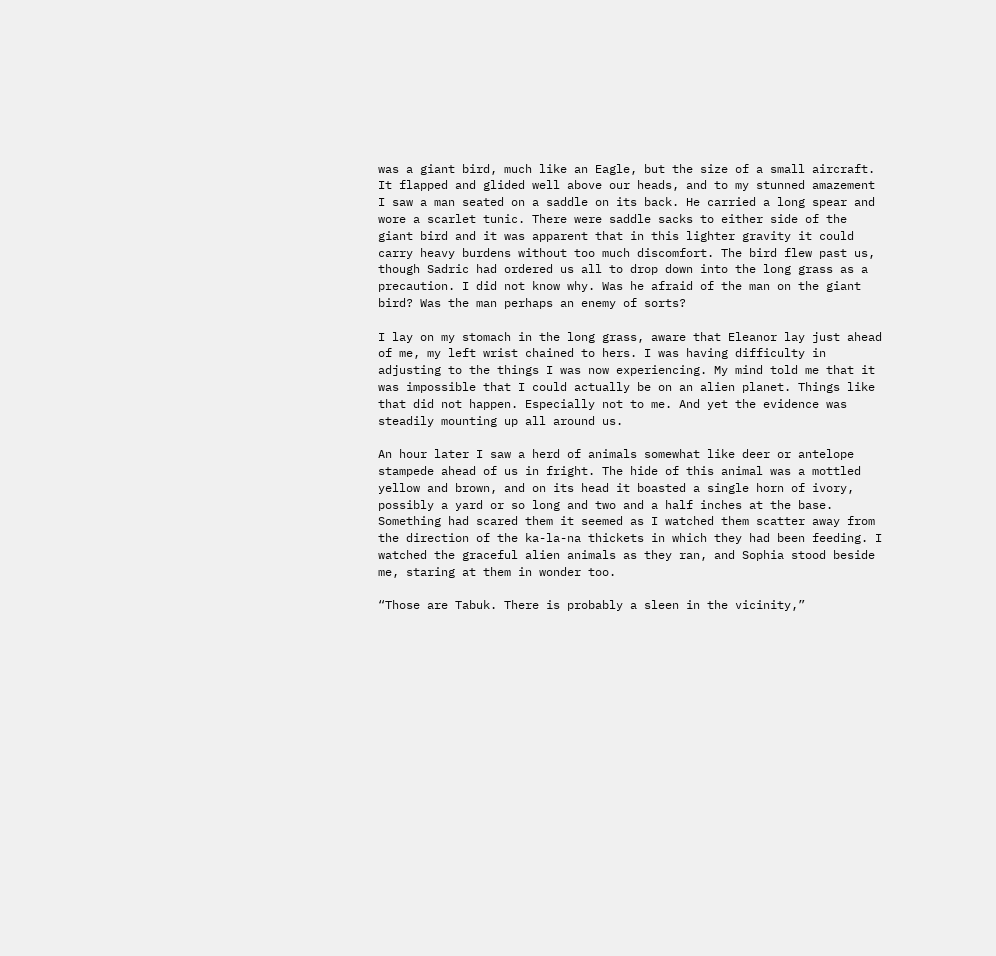was a giant bird, much like an Eagle, but the size of a small aircraft. It flapped and glided well above our heads, and to my stunned amazement I saw a man seated on a saddle on its back. He carried a long spear and wore a scarlet tunic. There were saddle sacks to either side of the giant bird and it was apparent that in this lighter gravity it could carry heavy burdens without too much discomfort. The bird flew past us, though Sadric had ordered us all to drop down into the long grass as a precaution. I did not know why. Was he afraid of the man on the giant bird? Was the man perhaps an enemy of sorts?

I lay on my stomach in the long grass, aware that Eleanor lay just ahead of me, my left wrist chained to hers. I was having difficulty in adjusting to the things I was now experiencing. My mind told me that it was impossible that I could actually be on an alien planet. Things like that did not happen. Especially not to me. And yet the evidence was steadily mounting up all around us.

An hour later I saw a herd of animals somewhat like deer or antelope stampede ahead of us in fright. The hide of this animal was a mottled yellow and brown, and on its head it boasted a single horn of ivory, possibly a yard or so long and two and a half inches at the base. Something had scared them it seemed as I watched them scatter away from the direction of the ka-la-na thickets in which they had been feeding. I watched the graceful alien animals as they ran, and Sophia stood beside me, staring at them in wonder too.

“Those are Tabuk. There is probably a sleen in the vicinity,”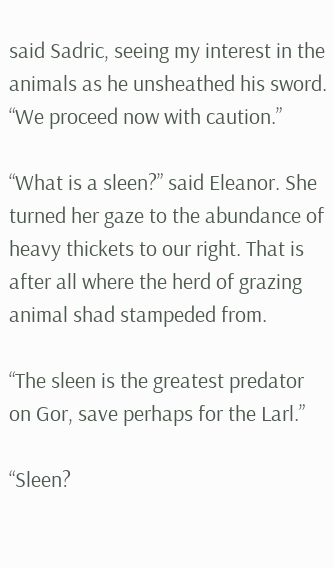said Sadric, seeing my interest in the animals as he unsheathed his sword. “We proceed now with caution.”

“What is a sleen?” said Eleanor. She turned her gaze to the abundance of heavy thickets to our right. That is after all where the herd of grazing animal shad stampeded from.

“The sleen is the greatest predator on Gor, save perhaps for the Larl.”

“Sleen?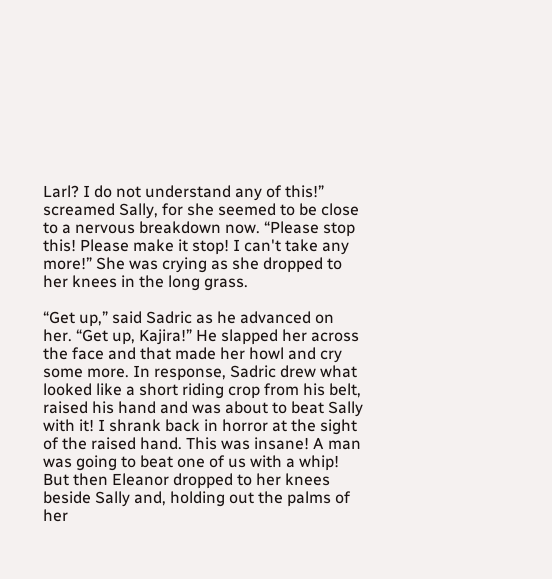Larl? I do not understand any of this!” screamed Sally, for she seemed to be close to a nervous breakdown now. “Please stop this! Please make it stop! I can't take any more!” She was crying as she dropped to her knees in the long grass.

“Get up,” said Sadric as he advanced on her. “Get up, Kajira!” He slapped her across the face and that made her howl and cry some more. In response, Sadric drew what looked like a short riding crop from his belt, raised his hand and was about to beat Sally with it! I shrank back in horror at the sight of the raised hand. This was insane! A man was going to beat one of us with a whip! But then Eleanor dropped to her knees beside Sally and, holding out the palms of her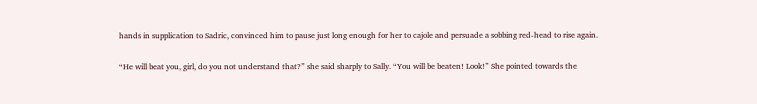hands in supplication to Sadric, convinced him to pause just long enough for her to cajole and persuade a sobbing red-head to rise again.

“He will beat you, girl, do you not understand that?” she said sharply to Sally. “You will be beaten! Look!” She pointed towards the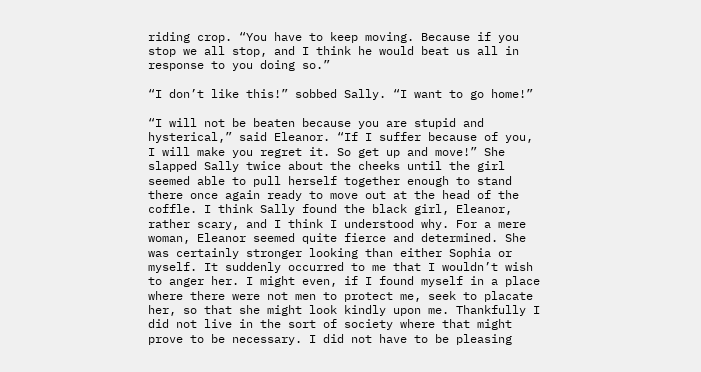riding crop. “You have to keep moving. Because if you stop we all stop, and I think he would beat us all in response to you doing so.”

“I don’t like this!” sobbed Sally. “I want to go home!”

“I will not be beaten because you are stupid and hysterical,” said Eleanor. “If I suffer because of you, I will make you regret it. So get up and move!” She slapped Sally twice about the cheeks until the girl seemed able to pull herself together enough to stand there once again ready to move out at the head of the coffle. I think Sally found the black girl, Eleanor, rather scary, and I think I understood why. For a mere woman, Eleanor seemed quite fierce and determined. She was certainly stronger looking than either Sophia or myself. It suddenly occurred to me that I wouldn’t wish to anger her. I might even, if I found myself in a place where there were not men to protect me, seek to placate her, so that she might look kindly upon me. Thankfully I did not live in the sort of society where that might prove to be necessary. I did not have to be pleasing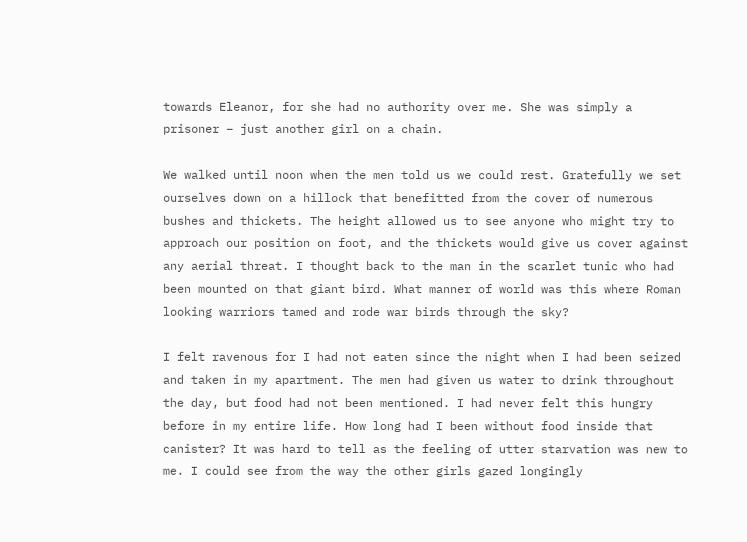towards Eleanor, for she had no authority over me. She was simply a prisoner – just another girl on a chain.

We walked until noon when the men told us we could rest. Gratefully we set ourselves down on a hillock that benefitted from the cover of numerous bushes and thickets. The height allowed us to see anyone who might try to approach our position on foot, and the thickets would give us cover against any aerial threat. I thought back to the man in the scarlet tunic who had been mounted on that giant bird. What manner of world was this where Roman looking warriors tamed and rode war birds through the sky?

I felt ravenous for I had not eaten since the night when I had been seized and taken in my apartment. The men had given us water to drink throughout the day, but food had not been mentioned. I had never felt this hungry before in my entire life. How long had I been without food inside that canister? It was hard to tell as the feeling of utter starvation was new to me. I could see from the way the other girls gazed longingly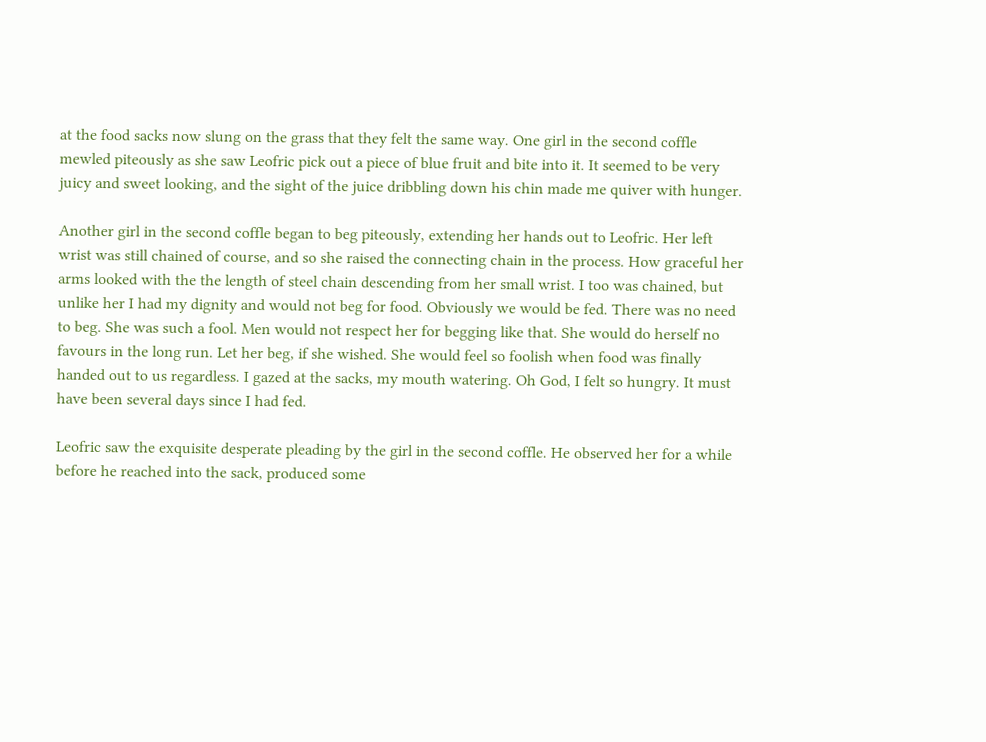at the food sacks now slung on the grass that they felt the same way. One girl in the second coffle mewled piteously as she saw Leofric pick out a piece of blue fruit and bite into it. It seemed to be very juicy and sweet looking, and the sight of the juice dribbling down his chin made me quiver with hunger.

Another girl in the second coffle began to beg piteously, extending her hands out to Leofric. Her left wrist was still chained of course, and so she raised the connecting chain in the process. How graceful her arms looked with the the length of steel chain descending from her small wrist. I too was chained, but unlike her I had my dignity and would not beg for food. Obviously we would be fed. There was no need to beg. She was such a fool. Men would not respect her for begging like that. She would do herself no favours in the long run. Let her beg, if she wished. She would feel so foolish when food was finally handed out to us regardless. I gazed at the sacks, my mouth watering. Oh God, I felt so hungry. It must have been several days since I had fed.

Leofric saw the exquisite desperate pleading by the girl in the second coffle. He observed her for a while before he reached into the sack, produced some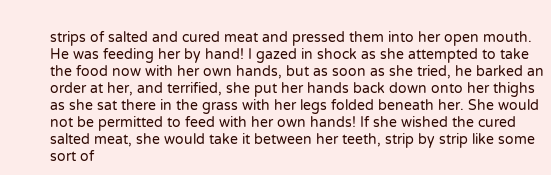strips of salted and cured meat and pressed them into her open mouth. He was feeding her by hand! I gazed in shock as she attempted to take the food now with her own hands, but as soon as she tried, he barked an order at her, and terrified, she put her hands back down onto her thighs as she sat there in the grass with her legs folded beneath her. She would not be permitted to feed with her own hands! If she wished the cured salted meat, she would take it between her teeth, strip by strip like some sort of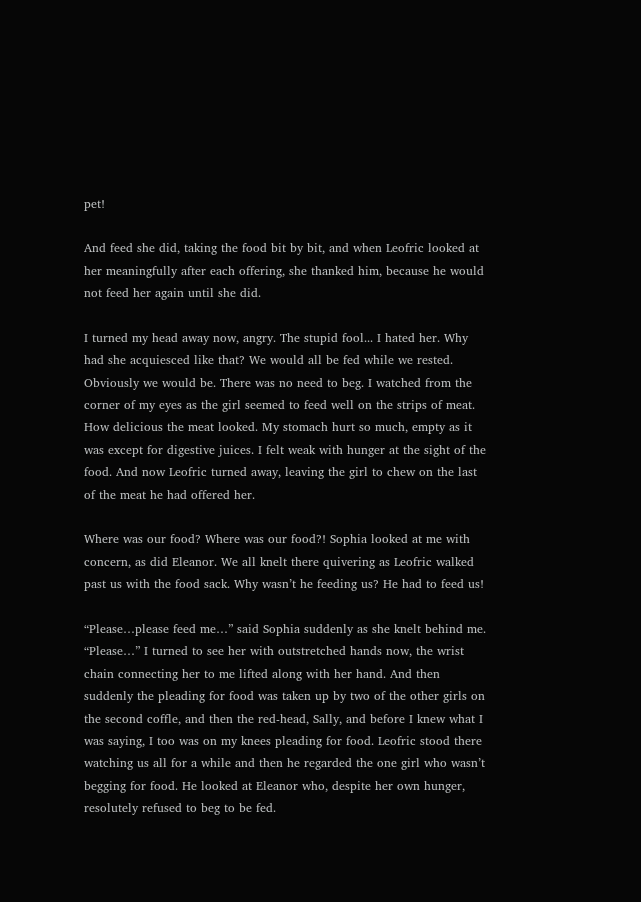pet!

And feed she did, taking the food bit by bit, and when Leofric looked at her meaningfully after each offering, she thanked him, because he would not feed her again until she did.

I turned my head away now, angry. The stupid fool... I hated her. Why had she acquiesced like that? We would all be fed while we rested. Obviously we would be. There was no need to beg. I watched from the corner of my eyes as the girl seemed to feed well on the strips of meat. How delicious the meat looked. My stomach hurt so much, empty as it was except for digestive juices. I felt weak with hunger at the sight of the food. And now Leofric turned away, leaving the girl to chew on the last of the meat he had offered her.

Where was our food? Where was our food?! Sophia looked at me with concern, as did Eleanor. We all knelt there quivering as Leofric walked past us with the food sack. Why wasn’t he feeding us? He had to feed us!

“Please…please feed me…” said Sophia suddenly as she knelt behind me. “Please…” I turned to see her with outstretched hands now, the wrist chain connecting her to me lifted along with her hand. And then suddenly the pleading for food was taken up by two of the other girls on the second coffle, and then the red-head, Sally, and before I knew what I was saying, I too was on my knees pleading for food. Leofric stood there watching us all for a while and then he regarded the one girl who wasn’t begging for food. He looked at Eleanor who, despite her own hunger, resolutely refused to beg to be fed.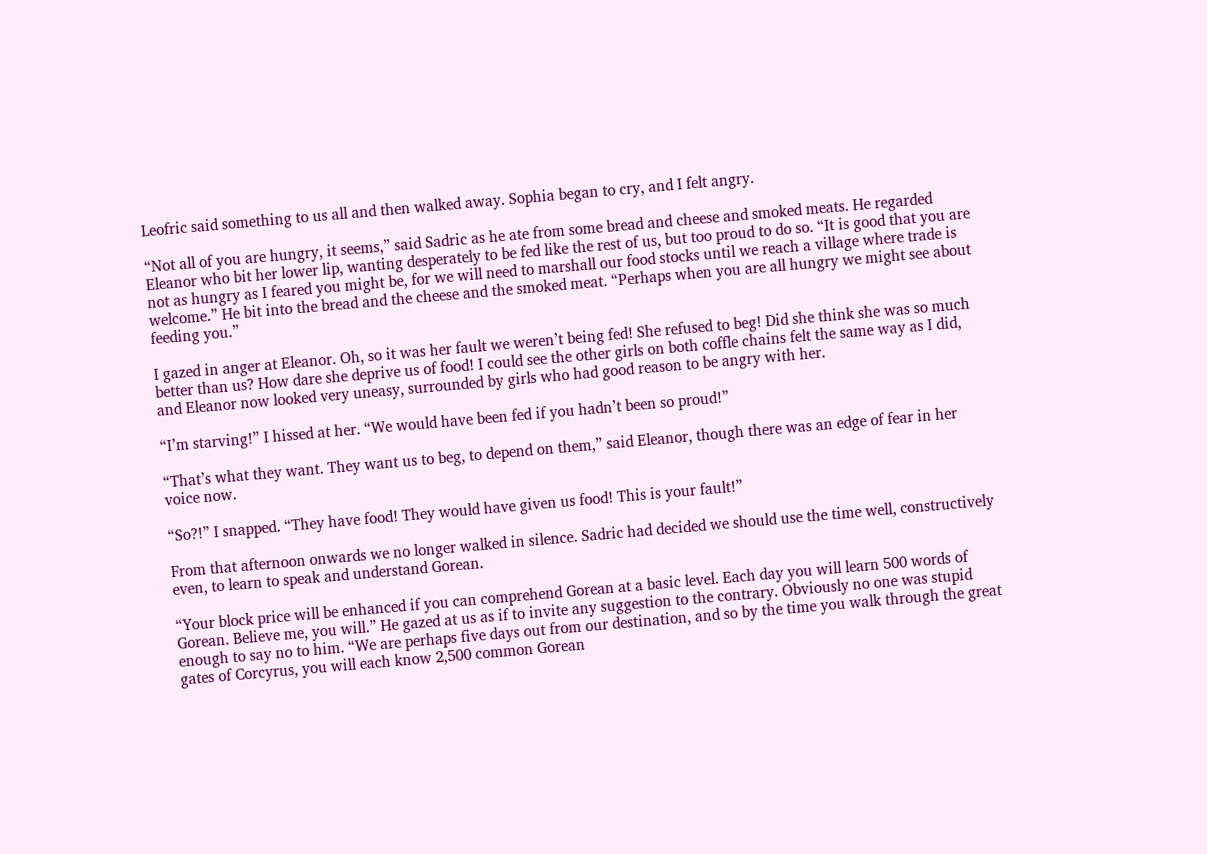Leofric said something to us all and then walked away. Sophia began to cry, and I felt angry.

“Not all of you are hungry, it seems,” said Sadric as he ate from some bread and cheese and smoked meats. He regarded Eleanor who bit her lower lip, wanting desperately to be fed like the rest of us, but too proud to do so. “It is good that you are not as hungry as I feared you might be, for we will need to marshall our food stocks until we reach a village where trade is welcome.” He bit into the bread and the cheese and the smoked meat. “Perhaps when you are all hungry we might see about feeding you.”

I gazed in anger at Eleanor. Oh, so it was her fault we weren’t being fed! She refused to beg! Did she think she was so much better than us? How dare she deprive us of food! I could see the other girls on both coffle chains felt the same way as I did, and Eleanor now looked very uneasy, surrounded by girls who had good reason to be angry with her.

“I’m starving!” I hissed at her. “We would have been fed if you hadn’t been so proud!”

“That’s what they want. They want us to beg, to depend on them,” said Eleanor, though there was an edge of fear in her voice now.

“So?!” I snapped. “They have food! They would have given us food! This is your fault!”

From that afternoon onwards we no longer walked in silence. Sadric had decided we should use the time well, constructively even, to learn to speak and understand Gorean.

“Your block price will be enhanced if you can comprehend Gorean at a basic level. Each day you will learn 500 words of Gorean. Believe me, you will.” He gazed at us as if to invite any suggestion to the contrary. Obviously no one was stupid enough to say no to him. “We are perhaps five days out from our destination, and so by the time you walk through the great gates of Corcyrus, you will each know 2,500 common Gorean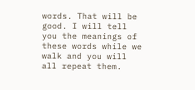words. That will be good. I will tell you the meanings of these words while we walk and you will all repeat them.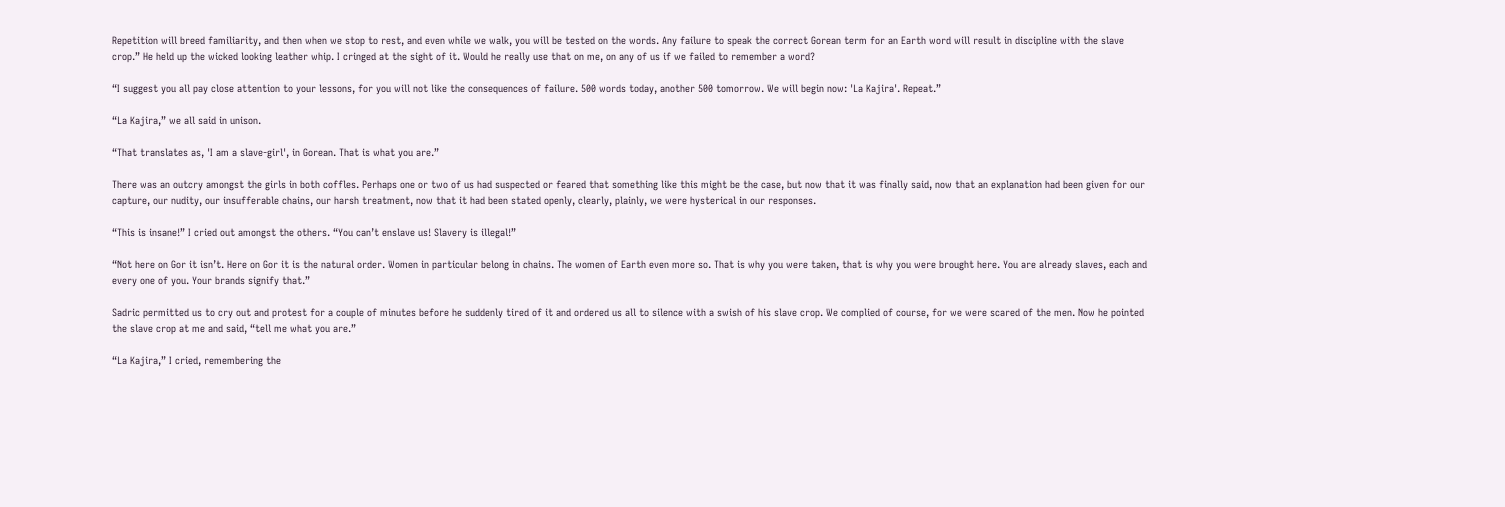Repetition will breed familiarity, and then when we stop to rest, and even while we walk, you will be tested on the words. Any failure to speak the correct Gorean term for an Earth word will result in discipline with the slave crop.” He held up the wicked looking leather whip. I cringed at the sight of it. Would he really use that on me, on any of us if we failed to remember a word?

“I suggest you all pay close attention to your lessons, for you will not like the consequences of failure. 500 words today, another 500 tomorrow. We will begin now: 'La Kajira'. Repeat.”

“La Kajira,” we all said in unison.

“That translates as, 'I am a slave-girl', in Gorean. That is what you are.”

There was an outcry amongst the girls in both coffles. Perhaps one or two of us had suspected or feared that something like this might be the case, but now that it was finally said, now that an explanation had been given for our capture, our nudity, our insufferable chains, our harsh treatment, now that it had been stated openly, clearly, plainly, we were hysterical in our responses.

“This is insane!” I cried out amongst the others. “You can’t enslave us! Slavery is illegal!”

“Not here on Gor it isn’t. Here on Gor it is the natural order. Women in particular belong in chains. The women of Earth even more so. That is why you were taken, that is why you were brought here. You are already slaves, each and every one of you. Your brands signify that.”

Sadric permitted us to cry out and protest for a couple of minutes before he suddenly tired of it and ordered us all to silence with a swish of his slave crop. We complied of course, for we were scared of the men. Now he pointed the slave crop at me and said, “tell me what you are.”

“La Kajira,” I cried, remembering the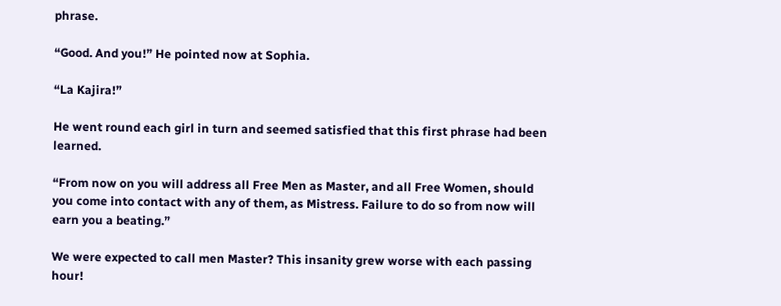phrase.

“Good. And you!” He pointed now at Sophia.

“La Kajira!”

He went round each girl in turn and seemed satisfied that this first phrase had been learned.

“From now on you will address all Free Men as Master, and all Free Women, should you come into contact with any of them, as Mistress. Failure to do so from now will earn you a beating.”

We were expected to call men Master? This insanity grew worse with each passing hour!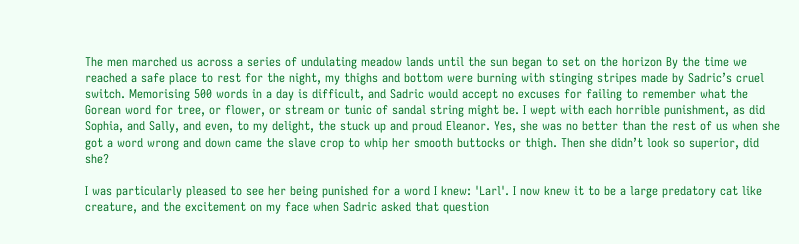The men marched us across a series of undulating meadow lands until the sun began to set on the horizon By the time we reached a safe place to rest for the night, my thighs and bottom were burning with stinging stripes made by Sadric’s cruel switch. Memorising 500 words in a day is difficult, and Sadric would accept no excuses for failing to remember what the Gorean word for tree, or flower, or stream or tunic of sandal string might be. I wept with each horrible punishment, as did Sophia, and Sally, and even, to my delight, the stuck up and proud Eleanor. Yes, she was no better than the rest of us when she got a word wrong and down came the slave crop to whip her smooth buttocks or thigh. Then she didn’t look so superior, did she?

I was particularly pleased to see her being punished for a word I knew: 'Larl'. I now knew it to be a large predatory cat like creature, and the excitement on my face when Sadric asked that question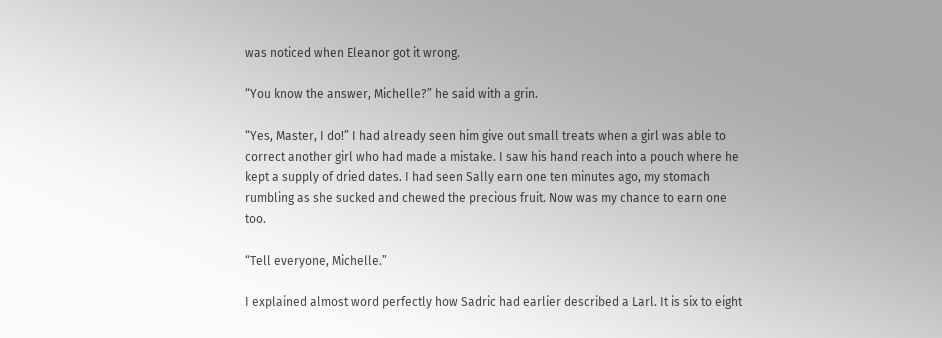was noticed when Eleanor got it wrong.

“You know the answer, Michelle?” he said with a grin.

“Yes, Master, I do!” I had already seen him give out small treats when a girl was able to correct another girl who had made a mistake. I saw his hand reach into a pouch where he kept a supply of dried dates. I had seen Sally earn one ten minutes ago, my stomach rumbling as she sucked and chewed the precious fruit. Now was my chance to earn one too.

“Tell everyone, Michelle.”

I explained almost word perfectly how Sadric had earlier described a Larl. It is six to eight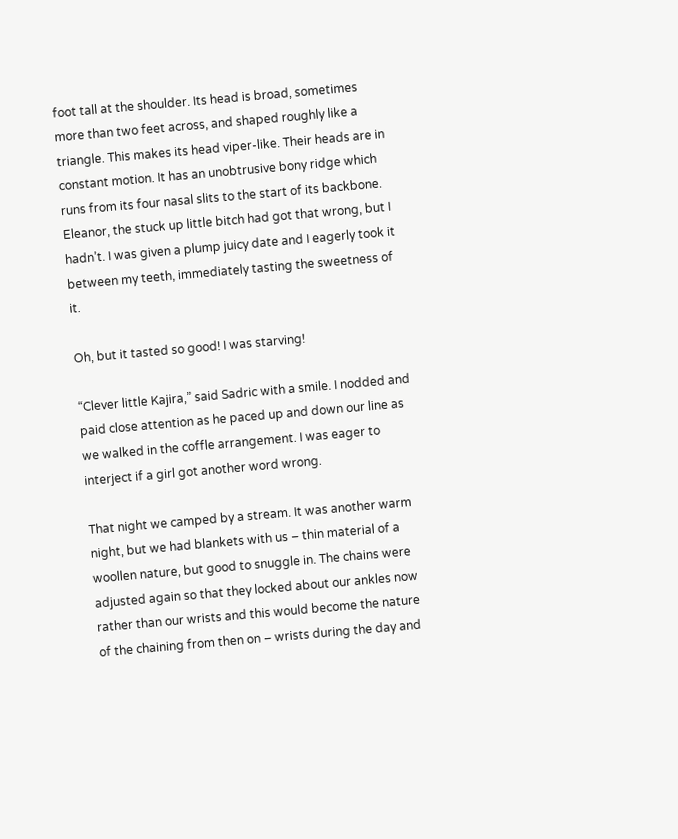foot tall at the shoulder. Its head is broad, sometimes more than two feet across, and shaped roughly like a triangle. This makes its head viper-like. Their heads are in constant motion. It has an unobtrusive bony ridge which runs from its four nasal slits to the start of its backbone. Eleanor, the stuck up little bitch had got that wrong, but I hadn’t. I was given a plump juicy date and I eagerly took it between my teeth, immediately tasting the sweetness of it.

Oh, but it tasted so good! I was starving!

“Clever little Kajira,” said Sadric with a smile. I nodded and paid close attention as he paced up and down our line as we walked in the coffle arrangement. I was eager to interject if a girl got another word wrong.

That night we camped by a stream. It was another warm night, but we had blankets with us – thin material of a woollen nature, but good to snuggle in. The chains were adjusted again so that they locked about our ankles now rather than our wrists and this would become the nature of the chaining from then on – wrists during the day and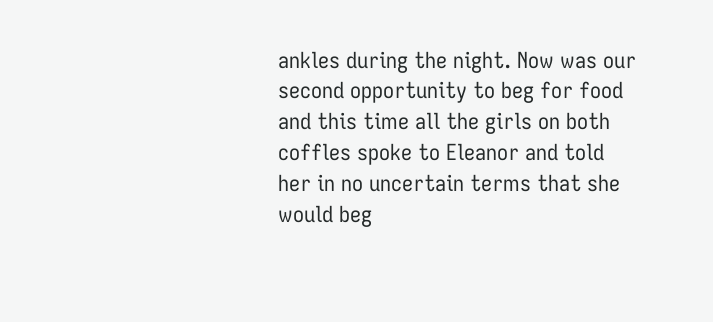ankles during the night. Now was our second opportunity to beg for food and this time all the girls on both coffles spoke to Eleanor and told her in no uncertain terms that she would beg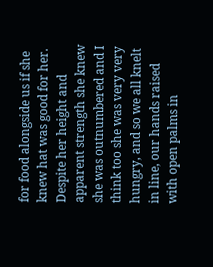for food alongside us if she knew hat was good for her. Despite her height and apparent strength she knew she was outnumbered and I think too she was very very hungry, and so we all knelt in line, our hands raised with open palms in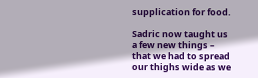supplication for food.

Sadric now taught us a few new things – that we had to spread our thighs wide as we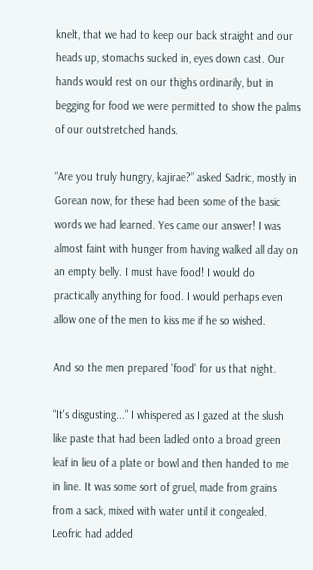knelt, that we had to keep our back straight and our heads up, stomachs sucked in, eyes down cast. Our hands would rest on our thighs ordinarily, but in begging for food we were permitted to show the palms of our outstretched hands.

“Are you truly hungry, kajirae?” asked Sadric, mostly in Gorean now, for these had been some of the basic words we had learned. Yes came our answer! I was almost faint with hunger from having walked all day on an empty belly. I must have food! I would do practically anything for food. I would perhaps even allow one of the men to kiss me if he so wished.

And so the men prepared 'food' for us that night.

“It's disgusting...” I whispered as I gazed at the slush like paste that had been ladled onto a broad green leaf in lieu of a plate or bowl and then handed to me in line. It was some sort of gruel, made from grains from a sack, mixed with water until it congealed. Leofric had added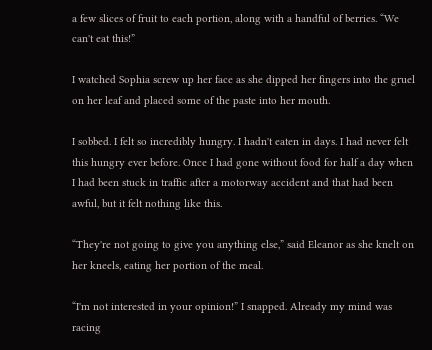a few slices of fruit to each portion, along with a handful of berries. “We can't eat this!”

I watched Sophia screw up her face as she dipped her fingers into the gruel on her leaf and placed some of the paste into her mouth.

I sobbed. I felt so incredibly hungry. I hadn't eaten in days. I had never felt this hungry ever before. Once I had gone without food for half a day when I had been stuck in traffic after a motorway accident and that had been awful, but it felt nothing like this.

“They're not going to give you anything else,” said Eleanor as she knelt on her kneels, eating her portion of the meal.

“I'm not interested in your opinion!” I snapped. Already my mind was racing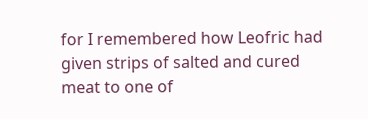for I remembered how Leofric had given strips of salted and cured meat to one of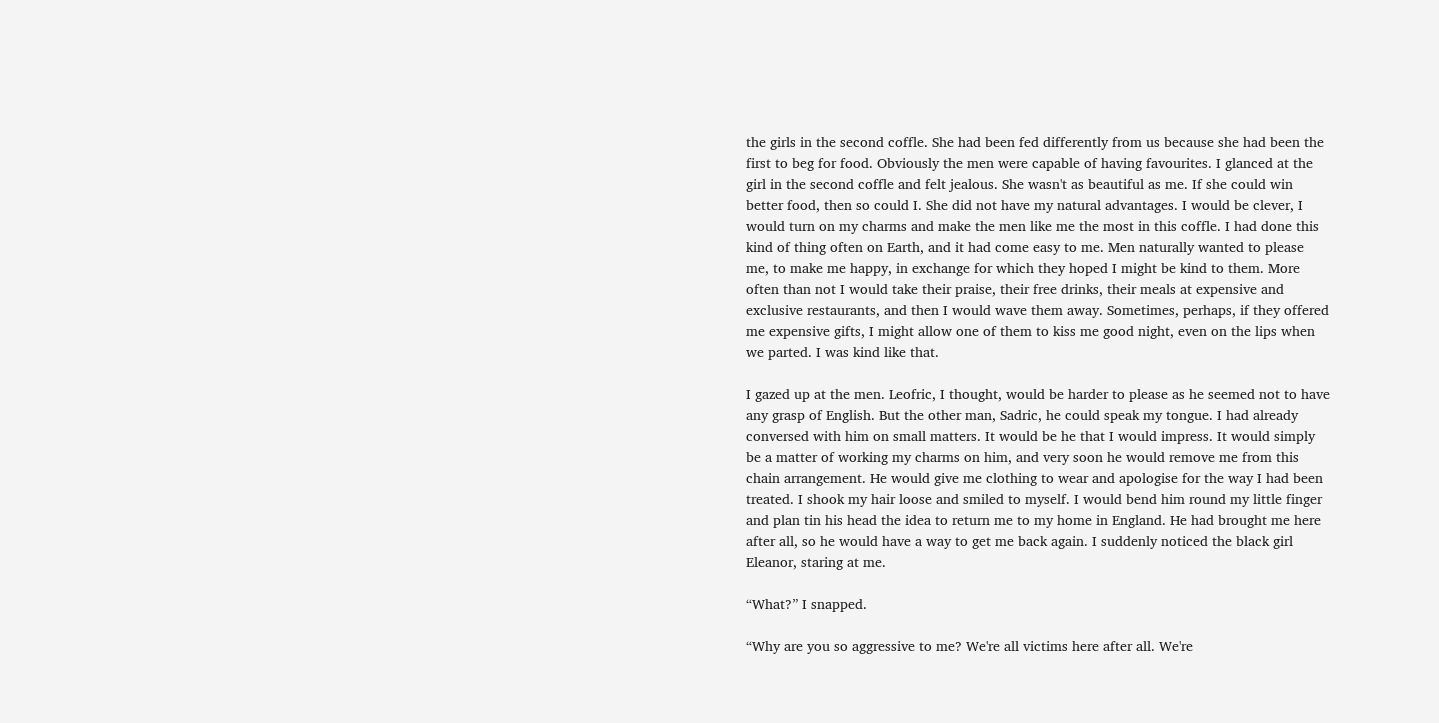the girls in the second coffle. She had been fed differently from us because she had been the first to beg for food. Obviously the men were capable of having favourites. I glanced at the girl in the second coffle and felt jealous. She wasn't as beautiful as me. If she could win better food, then so could I. She did not have my natural advantages. I would be clever, I would turn on my charms and make the men like me the most in this coffle. I had done this kind of thing often on Earth, and it had come easy to me. Men naturally wanted to please me, to make me happy, in exchange for which they hoped I might be kind to them. More often than not I would take their praise, their free drinks, their meals at expensive and exclusive restaurants, and then I would wave them away. Sometimes, perhaps, if they offered me expensive gifts, I might allow one of them to kiss me good night, even on the lips when we parted. I was kind like that.

I gazed up at the men. Leofric, I thought, would be harder to please as he seemed not to have any grasp of English. But the other man, Sadric, he could speak my tongue. I had already conversed with him on small matters. It would be he that I would impress. It would simply be a matter of working my charms on him, and very soon he would remove me from this chain arrangement. He would give me clothing to wear and apologise for the way I had been treated. I shook my hair loose and smiled to myself. I would bend him round my little finger and plan tin his head the idea to return me to my home in England. He had brought me here after all, so he would have a way to get me back again. I suddenly noticed the black girl Eleanor, staring at me.

“What?” I snapped.

“Why are you so aggressive to me? We're all victims here after all. We're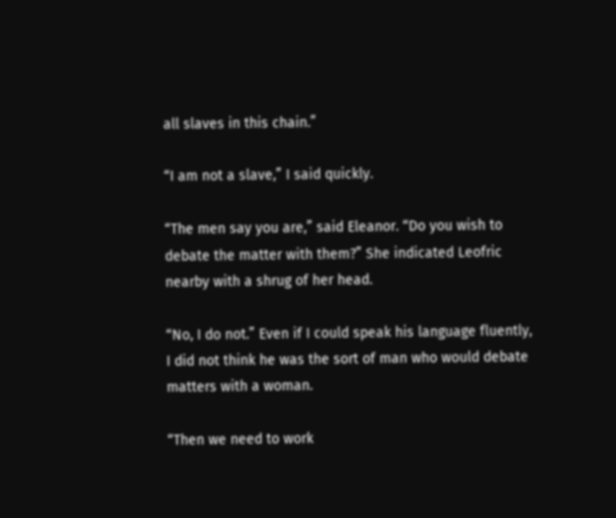all slaves in this chain.”

“I am not a slave,” I said quickly.

“The men say you are,” said Eleanor. “Do you wish to debate the matter with them?” She indicated Leofric nearby with a shrug of her head.

“No, I do not.” Even if I could speak his language fluently, I did not think he was the sort of man who would debate matters with a woman.

“Then we need to work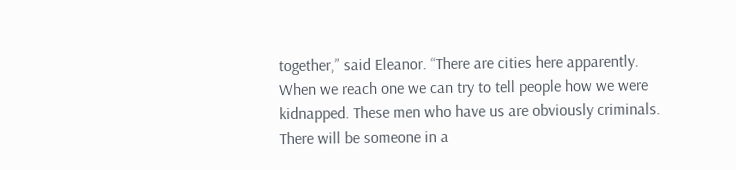together,” said Eleanor. “There are cities here apparently. When we reach one we can try to tell people how we were kidnapped. These men who have us are obviously criminals. There will be someone in a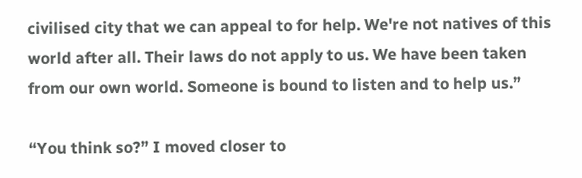civilised city that we can appeal to for help. We're not natives of this world after all. Their laws do not apply to us. We have been taken from our own world. Someone is bound to listen and to help us.”

“You think so?” I moved closer to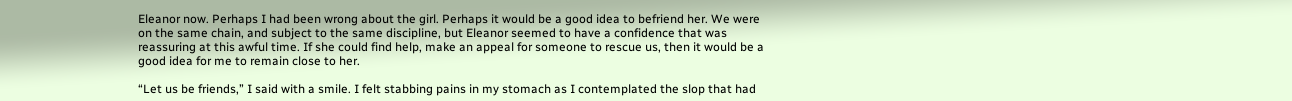Eleanor now. Perhaps I had been wrong about the girl. Perhaps it would be a good idea to befriend her. We were on the same chain, and subject to the same discipline, but Eleanor seemed to have a confidence that was reassuring at this awful time. If she could find help, make an appeal for someone to rescue us, then it would be a good idea for me to remain close to her.

“Let us be friends,” I said with a smile. I felt stabbing pains in my stomach as I contemplated the slop that had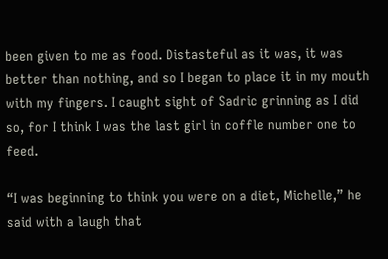been given to me as food. Distasteful as it was, it was better than nothing, and so I began to place it in my mouth with my fingers. I caught sight of Sadric grinning as I did so, for I think I was the last girl in coffle number one to feed.

“I was beginning to think you were on a diet, Michelle,” he said with a laugh that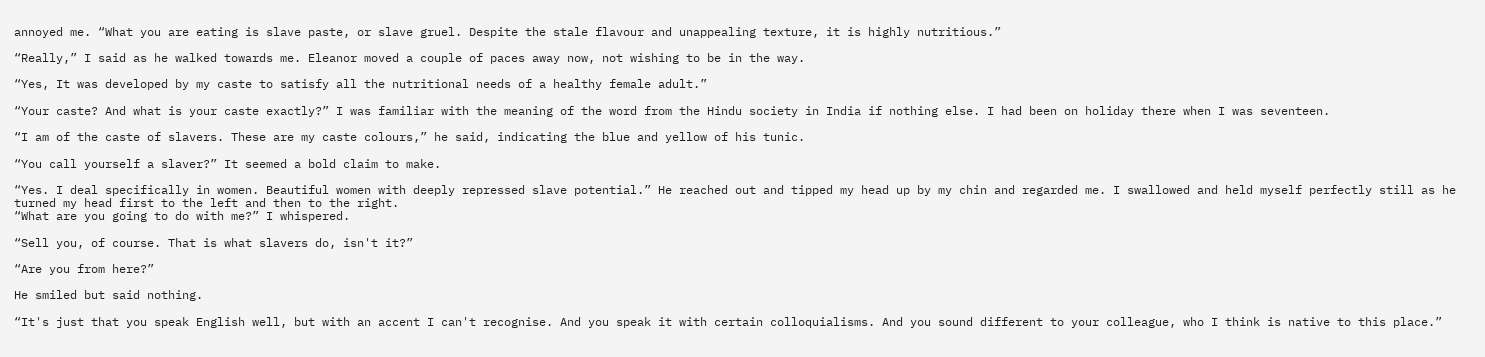annoyed me. “What you are eating is slave paste, or slave gruel. Despite the stale flavour and unappealing texture, it is highly nutritious.”

“Really,” I said as he walked towards me. Eleanor moved a couple of paces away now, not wishing to be in the way.

“Yes, It was developed by my caste to satisfy all the nutritional needs of a healthy female adult.”

“Your caste? And what is your caste exactly?” I was familiar with the meaning of the word from the Hindu society in India if nothing else. I had been on holiday there when I was seventeen.

“I am of the caste of slavers. These are my caste colours,” he said, indicating the blue and yellow of his tunic.

“You call yourself a slaver?” It seemed a bold claim to make.

“Yes. I deal specifically in women. Beautiful women with deeply repressed slave potential.” He reached out and tipped my head up by my chin and regarded me. I swallowed and held myself perfectly still as he turned my head first to the left and then to the right.
“What are you going to do with me?” I whispered.

“Sell you, of course. That is what slavers do, isn't it?”

“Are you from here?”

He smiled but said nothing.

“It's just that you speak English well, but with an accent I can't recognise. And you speak it with certain colloquialisms. And you sound different to your colleague, who I think is native to this place.”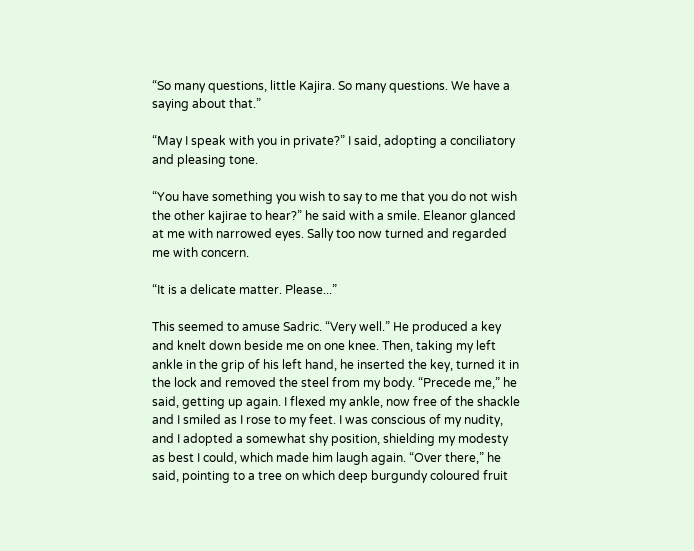“So many questions, little Kajira. So many questions. We have a saying about that.”

“May I speak with you in private?” I said, adopting a conciliatory and pleasing tone.

“You have something you wish to say to me that you do not wish the other kajirae to hear?” he said with a smile. Eleanor glanced at me with narrowed eyes. Sally too now turned and regarded me with concern.

“It is a delicate matter. Please...”

This seemed to amuse Sadric. “Very well.” He produced a key and knelt down beside me on one knee. Then, taking my left ankle in the grip of his left hand, he inserted the key, turned it in the lock and removed the steel from my body. “Precede me,” he said, getting up again. I flexed my ankle, now free of the shackle and I smiled as I rose to my feet. I was conscious of my nudity, and I adopted a somewhat shy position, shielding my modesty as best I could, which made him laugh again. “Over there,” he said, pointing to a tree on which deep burgundy coloured fruit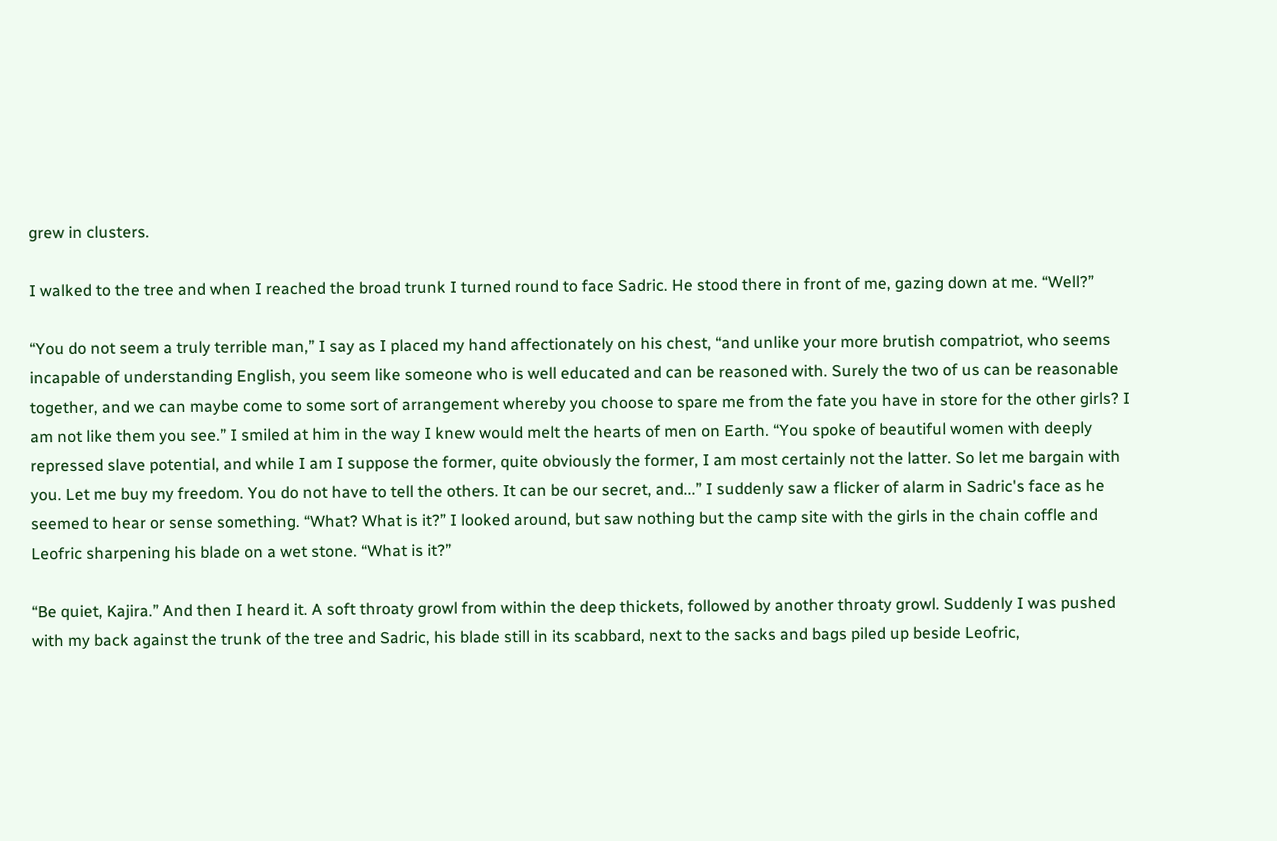grew in clusters.

I walked to the tree and when I reached the broad trunk I turned round to face Sadric. He stood there in front of me, gazing down at me. “Well?”

“You do not seem a truly terrible man,” I say as I placed my hand affectionately on his chest, “and unlike your more brutish compatriot, who seems incapable of understanding English, you seem like someone who is well educated and can be reasoned with. Surely the two of us can be reasonable together, and we can maybe come to some sort of arrangement whereby you choose to spare me from the fate you have in store for the other girls? I am not like them you see.” I smiled at him in the way I knew would melt the hearts of men on Earth. “You spoke of beautiful women with deeply repressed slave potential, and while I am I suppose the former, quite obviously the former, I am most certainly not the latter. So let me bargain with you. Let me buy my freedom. You do not have to tell the others. It can be our secret, and...” I suddenly saw a flicker of alarm in Sadric's face as he seemed to hear or sense something. “What? What is it?” I looked around, but saw nothing but the camp site with the girls in the chain coffle and Leofric sharpening his blade on a wet stone. “What is it?”

“Be quiet, Kajira.” And then I heard it. A soft throaty growl from within the deep thickets, followed by another throaty growl. Suddenly I was pushed with my back against the trunk of the tree and Sadric, his blade still in its scabbard, next to the sacks and bags piled up beside Leofric,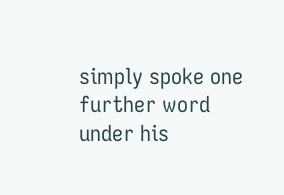simply spoke one further word under his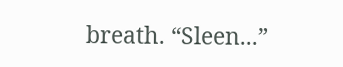breath. “Sleen...”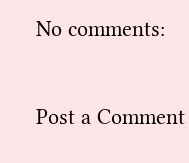No comments:

Post a Comment